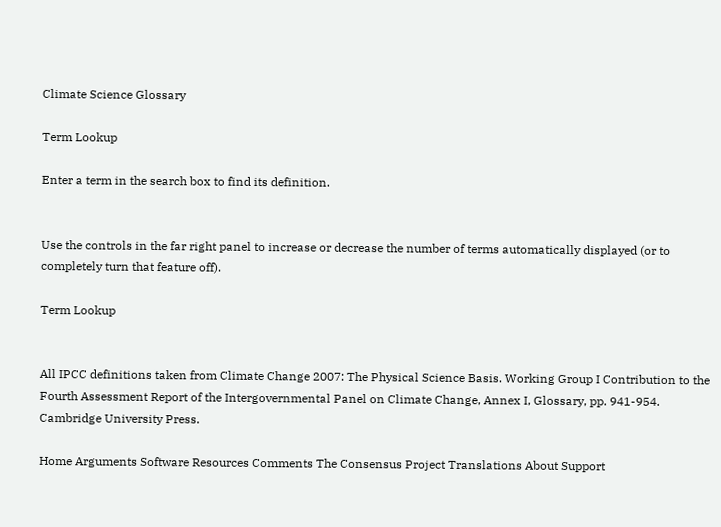Climate Science Glossary

Term Lookup

Enter a term in the search box to find its definition.


Use the controls in the far right panel to increase or decrease the number of terms automatically displayed (or to completely turn that feature off).

Term Lookup


All IPCC definitions taken from Climate Change 2007: The Physical Science Basis. Working Group I Contribution to the Fourth Assessment Report of the Intergovernmental Panel on Climate Change, Annex I, Glossary, pp. 941-954. Cambridge University Press.

Home Arguments Software Resources Comments The Consensus Project Translations About Support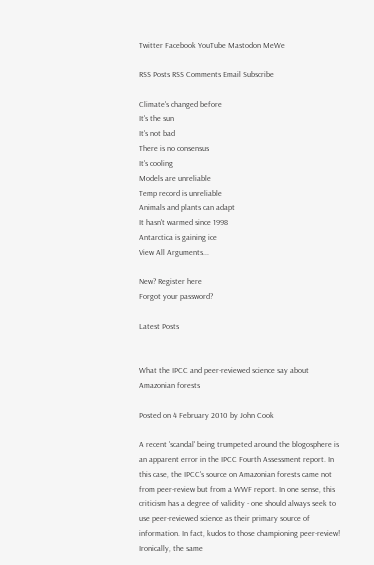Twitter Facebook YouTube Mastodon MeWe

RSS Posts RSS Comments Email Subscribe

Climate's changed before
It's the sun
It's not bad
There is no consensus
It's cooling
Models are unreliable
Temp record is unreliable
Animals and plants can adapt
It hasn't warmed since 1998
Antarctica is gaining ice
View All Arguments...

New? Register here
Forgot your password?

Latest Posts


What the IPCC and peer-reviewed science say about Amazonian forests

Posted on 4 February 2010 by John Cook

A recent 'scandal' being trumpeted around the blogosphere is an apparent error in the IPCC Fourth Assessment report. In this case, the IPCC's source on Amazonian forests came not from peer-review but from a WWF report. In one sense, this criticism has a degree of validity - one should always seek to use peer-reviewed science as their primary source of information. In fact, kudos to those championing peer-review! Ironically, the same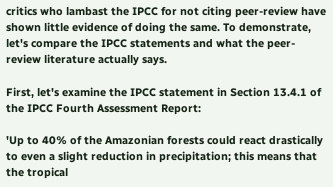critics who lambast the IPCC for not citing peer-review have shown little evidence of doing the same. To demonstrate, let's compare the IPCC statements and what the peer-review literature actually says.

First, let's examine the IPCC statement in Section 13.4.1 of the IPCC Fourth Assessment Report:

'Up to 40% of the Amazonian forests could react drastically to even a slight reduction in precipitation; this means that the tropical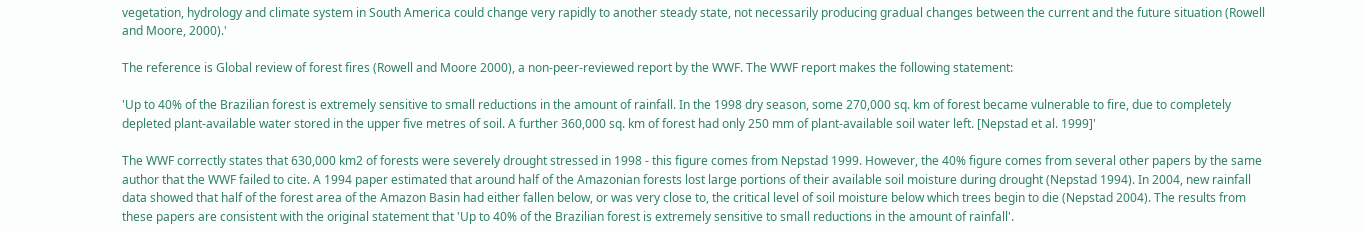vegetation, hydrology and climate system in South America could change very rapidly to another steady state, not necessarily producing gradual changes between the current and the future situation (Rowell and Moore, 2000).'

The reference is Global review of forest fires (Rowell and Moore 2000), a non-peer-reviewed report by the WWF. The WWF report makes the following statement:

'Up to 40% of the Brazilian forest is extremely sensitive to small reductions in the amount of rainfall. In the 1998 dry season, some 270,000 sq. km of forest became vulnerable to fire, due to completely depleted plant-available water stored in the upper five metres of soil. A further 360,000 sq. km of forest had only 250 mm of plant-available soil water left. [Nepstad et al. 1999]'

The WWF correctly states that 630,000 km2 of forests were severely drought stressed in 1998 - this figure comes from Nepstad 1999. However, the 40% figure comes from several other papers by the same author that the WWF failed to cite. A 1994 paper estimated that around half of the Amazonian forests lost large portions of their available soil moisture during drought (Nepstad 1994). In 2004, new rainfall data showed that half of the forest area of the Amazon Basin had either fallen below, or was very close to, the critical level of soil moisture below which trees begin to die (Nepstad 2004). The results from these papers are consistent with the original statement that 'Up to 40% of the Brazilian forest is extremely sensitive to small reductions in the amount of rainfall'.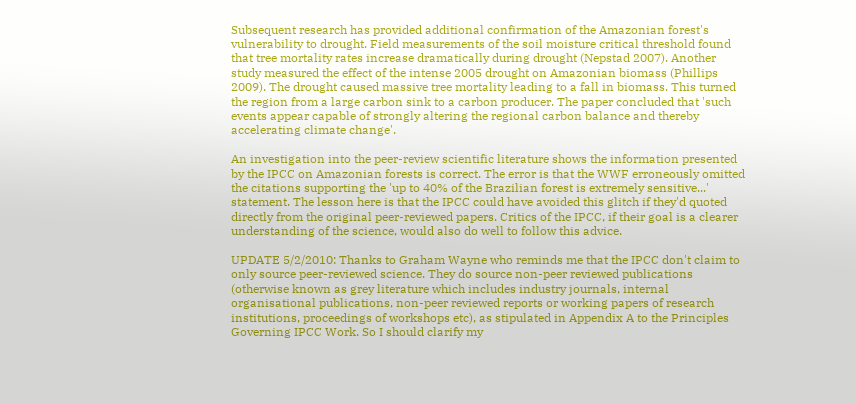Subsequent research has provided additional confirmation of the Amazonian forest's vulnerability to drought. Field measurements of the soil moisture critical threshold found that tree mortality rates increase dramatically during drought (Nepstad 2007). Another study measured the effect of the intense 2005 drought on Amazonian biomass (Phillips 2009). The drought caused massive tree mortality leading to a fall in biomass. This turned the region from a large carbon sink to a carbon producer. The paper concluded that 'such events appear capable of strongly altering the regional carbon balance and thereby accelerating climate change'.

An investigation into the peer-review scientific literature shows the information presented by the IPCC on Amazonian forests is correct. The error is that the WWF erroneously omitted the citations supporting the 'up to 40% of the Brazilian forest is extremely sensitive...' statement. The lesson here is that the IPCC could have avoided this glitch if they'd quoted directly from the original peer-reviewed papers. Critics of the IPCC, if their goal is a clearer understanding of the science, would also do well to follow this advice.

UPDATE 5/2/2010: Thanks to Graham Wayne who reminds me that the IPCC don't claim to only source peer-reviewed science. They do source non-peer reviewed publications (otherwise known as grey literature which includes industry journals, internal organisational publications, non-peer reviewed reports or working papers of research institutions, proceedings of workshops etc), as stipulated in Appendix A to the Principles Governing IPCC Work. So I should clarify my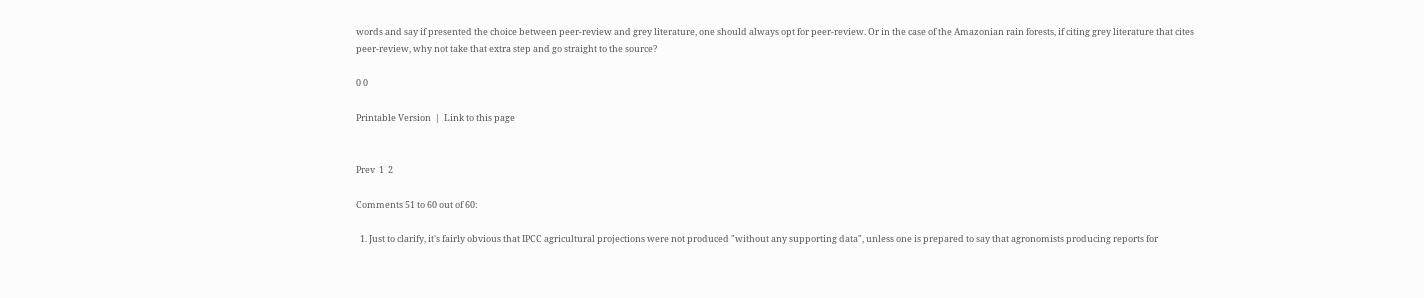words and say if presented the choice between peer-review and grey literature, one should always opt for peer-review. Or in the case of the Amazonian rain forests, if citing grey literature that cites peer-review, why not take that extra step and go straight to the source?

0 0

Printable Version  |  Link to this page


Prev  1  2

Comments 51 to 60 out of 60:

  1. Just to clarify, it's fairly obvious that IPCC agricultural projections were not produced "without any supporting data", unless one is prepared to say that agronomists producing reports for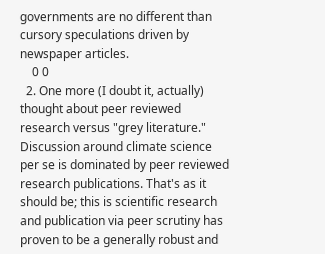governments are no different than cursory speculations driven by newspaper articles.
    0 0
  2. One more (I doubt it, actually) thought about peer reviewed research versus "grey literature." Discussion around climate science per se is dominated by peer reviewed research publications. That's as it should be; this is scientific research and publication via peer scrutiny has proven to be a generally robust and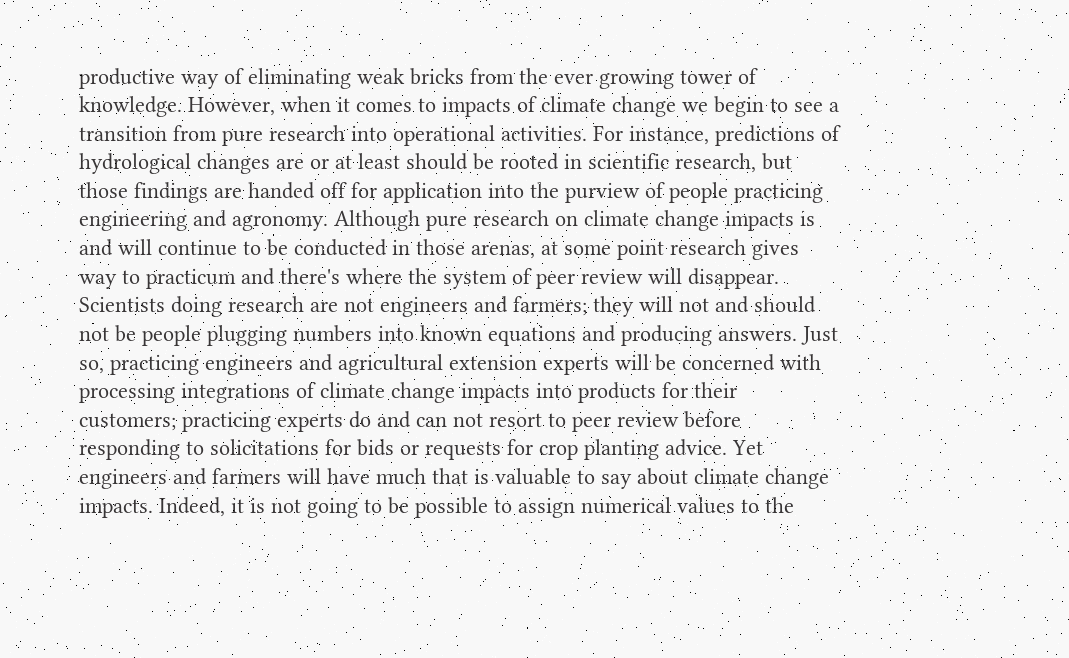productive way of eliminating weak bricks from the ever growing tower of knowledge. However, when it comes to impacts of climate change we begin to see a transition from pure research into operational activities. For instance, predictions of hydrological changes are or at least should be rooted in scientific research, but those findings are handed off for application into the purview of people practicing engineering and agronomy. Although pure research on climate change impacts is and will continue to be conducted in those arenas, at some point research gives way to practicum and there's where the system of peer review will disappear. Scientists doing research are not engineers and farmers; they will not and should not be people plugging numbers into known equations and producing answers. Just so, practicing engineers and agricultural extension experts will be concerned with processing integrations of climate change impacts into products for their customers; practicing experts do and can not resort to peer review before responding to solicitations for bids or requests for crop planting advice. Yet engineers and farmers will have much that is valuable to say about climate change impacts. Indeed, it is not going to be possible to assign numerical values to the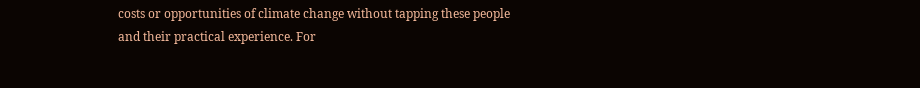costs or opportunities of climate change without tapping these people and their practical experience. For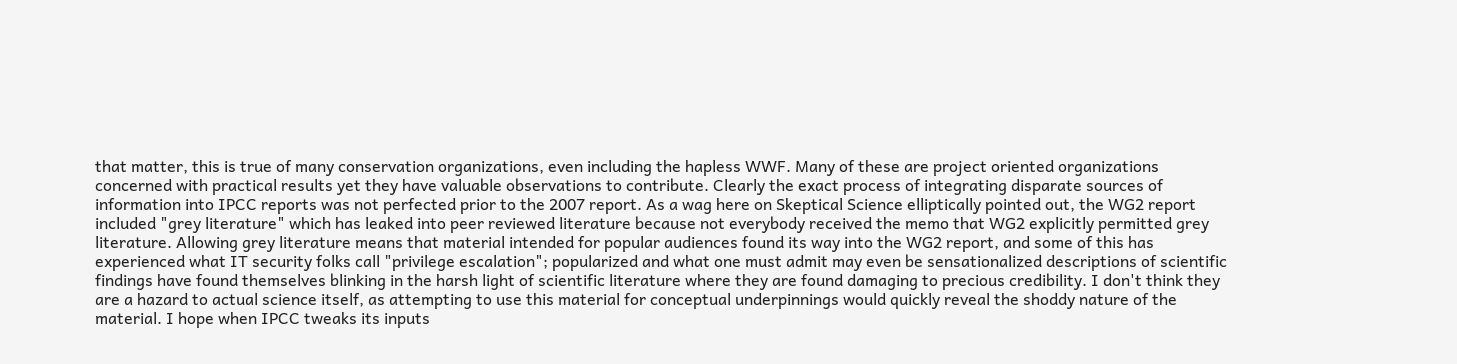that matter, this is true of many conservation organizations, even including the hapless WWF. Many of these are project oriented organizations concerned with practical results yet they have valuable observations to contribute. Clearly the exact process of integrating disparate sources of information into IPCC reports was not perfected prior to the 2007 report. As a wag here on Skeptical Science elliptically pointed out, the WG2 report included "grey literature" which has leaked into peer reviewed literature because not everybody received the memo that WG2 explicitly permitted grey literature. Allowing grey literature means that material intended for popular audiences found its way into the WG2 report, and some of this has experienced what IT security folks call "privilege escalation"; popularized and what one must admit may even be sensationalized descriptions of scientific findings have found themselves blinking in the harsh light of scientific literature where they are found damaging to precious credibility. I don't think they are a hazard to actual science itself, as attempting to use this material for conceptual underpinnings would quickly reveal the shoddy nature of the material. I hope when IPCC tweaks its inputs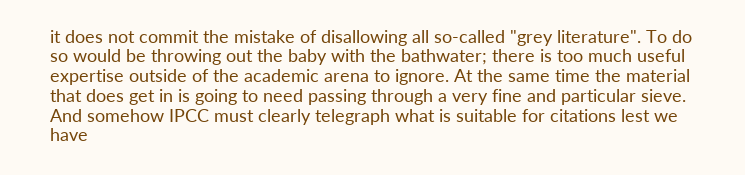it does not commit the mistake of disallowing all so-called "grey literature". To do so would be throwing out the baby with the bathwater; there is too much useful expertise outside of the academic arena to ignore. At the same time the material that does get in is going to need passing through a very fine and particular sieve. And somehow IPCC must clearly telegraph what is suitable for citations lest we have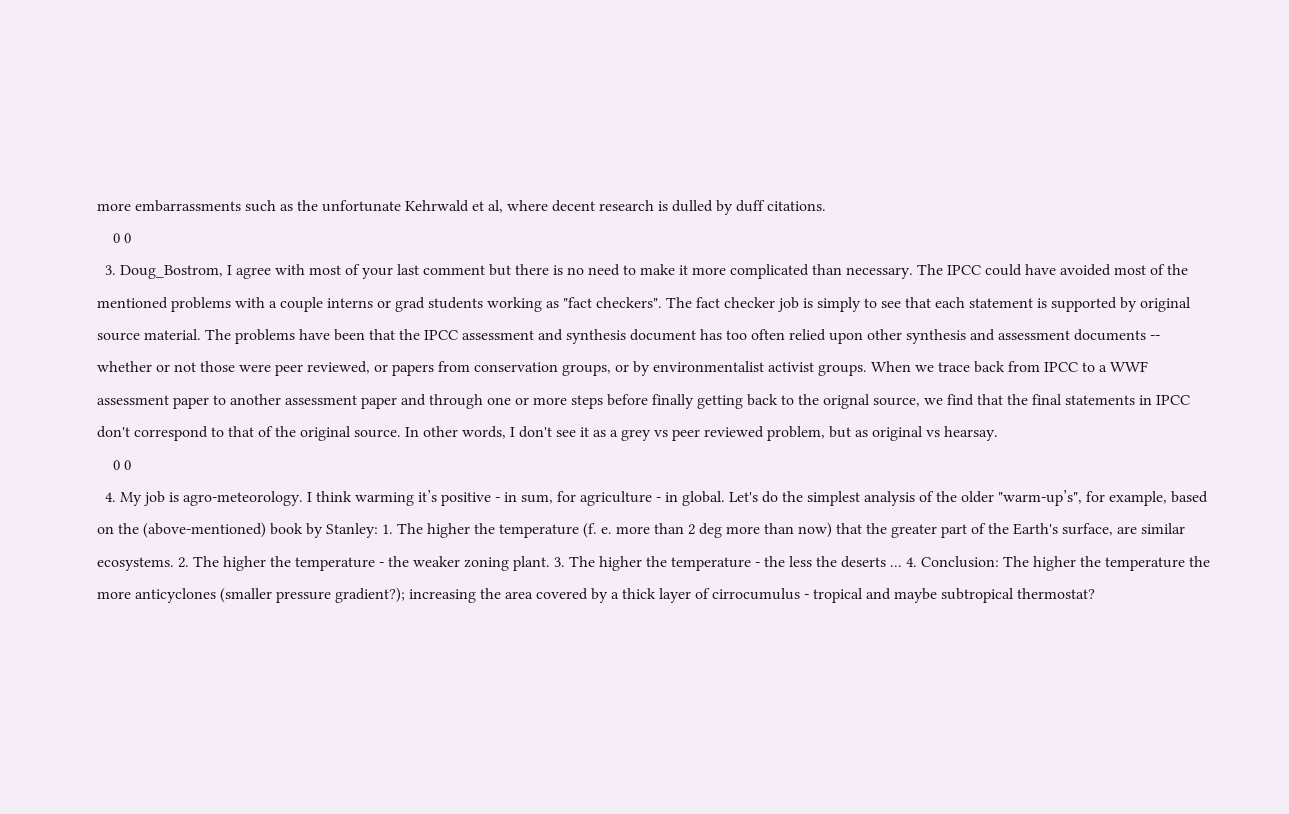more embarrassments such as the unfortunate Kehrwald et al, where decent research is dulled by duff citations.
    0 0
  3. Doug_Bostrom, I agree with most of your last comment but there is no need to make it more complicated than necessary. The IPCC could have avoided most of the mentioned problems with a couple interns or grad students working as "fact checkers". The fact checker job is simply to see that each statement is supported by original source material. The problems have been that the IPCC assessment and synthesis document has too often relied upon other synthesis and assessment documents -- whether or not those were peer reviewed, or papers from conservation groups, or by environmentalist activist groups. When we trace back from IPCC to a WWF assessment paper to another assessment paper and through one or more steps before finally getting back to the orignal source, we find that the final statements in IPCC don't correspond to that of the original source. In other words, I don't see it as a grey vs peer reviewed problem, but as original vs hearsay.
    0 0
  4. My job is agro-meteorology. I think warming it’s positive - in sum, for agriculture - in global. Let's do the simplest analysis of the older "warm-up’s", for example, based on the (above-mentioned) book by Stanley: 1. The higher the temperature (f. e. more than 2 deg more than now) that the greater part of the Earth's surface, are similar ecosystems. 2. The higher the temperature - the weaker zoning plant. 3. The higher the temperature - the less the deserts ... 4. Conclusion: The higher the temperature the more anticyclones (smaller pressure gradient?); increasing the area covered by a thick layer of cirrocumulus - tropical and maybe subtropical thermostat?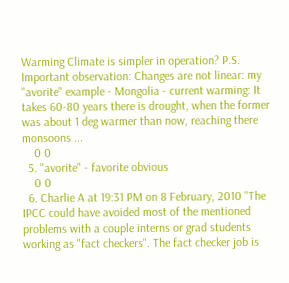Warming Climate is simpler in operation? P.S. Important observation: Changes are not linear: my "avorite" example - Mongolia - current warming: It takes 60-80 years there is drought, when the former was about 1 deg warmer than now, reaching there monsoons ...
    0 0
  5. "avorite" - favorite obvious
    0 0
  6. Charlie A at 19:31 PM on 8 February, 2010 "The IPCC could have avoided most of the mentioned problems with a couple interns or grad students working as "fact checkers". The fact checker job is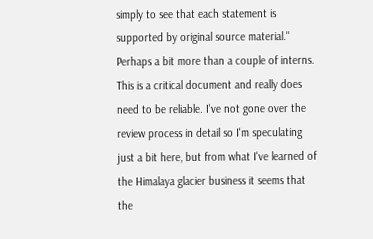simply to see that each statement is supported by original source material." Perhaps a bit more than a couple of interns. This is a critical document and really does need to be reliable. I've not gone over the review process in detail so I'm speculating just a bit here, but from what I've learned of the Himalaya glacier business it seems that the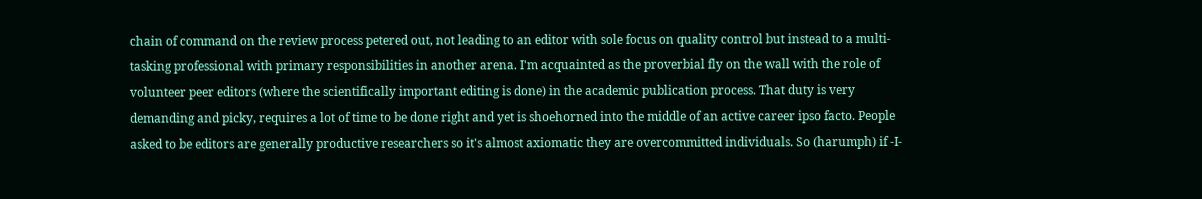chain of command on the review process petered out, not leading to an editor with sole focus on quality control but instead to a multi-tasking professional with primary responsibilities in another arena. I'm acquainted as the proverbial fly on the wall with the role of volunteer peer editors (where the scientifically important editing is done) in the academic publication process. That duty is very demanding and picky, requires a lot of time to be done right and yet is shoehorned into the middle of an active career ipso facto. People asked to be editors are generally productive researchers so it's almost axiomatic they are overcommitted individuals. So (harumph) if -I-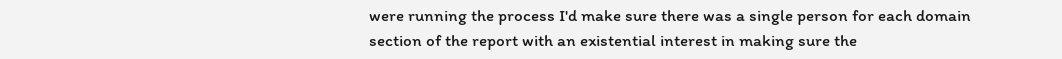were running the process I'd make sure there was a single person for each domain section of the report with an existential interest in making sure the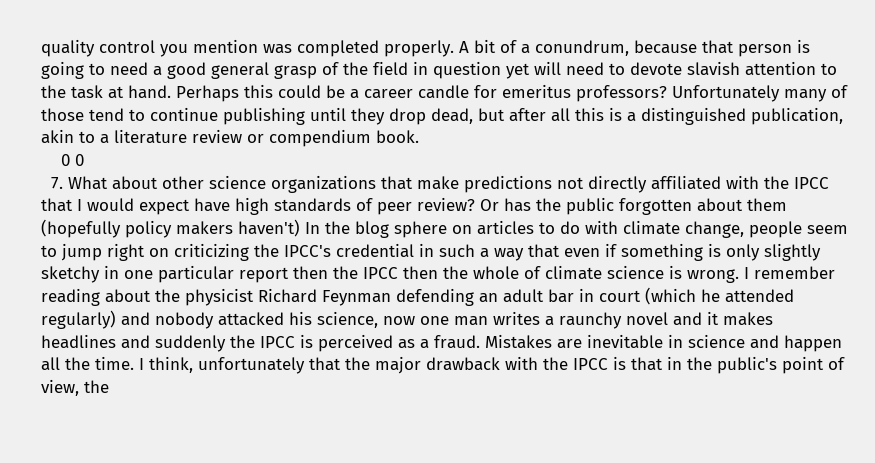quality control you mention was completed properly. A bit of a conundrum, because that person is going to need a good general grasp of the field in question yet will need to devote slavish attention to the task at hand. Perhaps this could be a career candle for emeritus professors? Unfortunately many of those tend to continue publishing until they drop dead, but after all this is a distinguished publication, akin to a literature review or compendium book.
    0 0
  7. What about other science organizations that make predictions not directly affiliated with the IPCC that I would expect have high standards of peer review? Or has the public forgotten about them (hopefully policy makers haven't) In the blog sphere on articles to do with climate change, people seem to jump right on criticizing the IPCC's credential in such a way that even if something is only slightly sketchy in one particular report then the IPCC then the whole of climate science is wrong. I remember reading about the physicist Richard Feynman defending an adult bar in court (which he attended regularly) and nobody attacked his science, now one man writes a raunchy novel and it makes headlines and suddenly the IPCC is perceived as a fraud. Mistakes are inevitable in science and happen all the time. I think, unfortunately that the major drawback with the IPCC is that in the public's point of view, the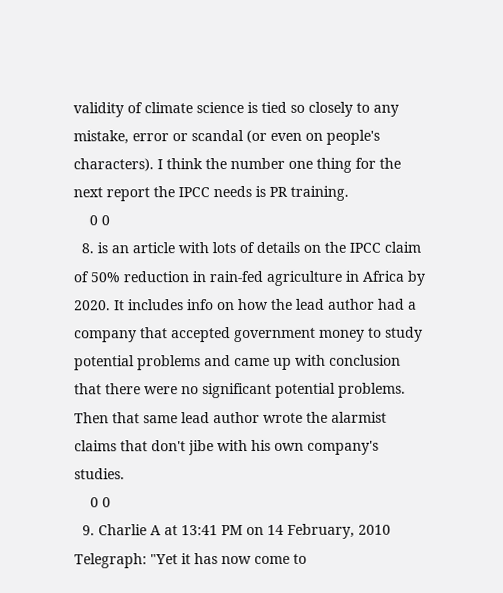validity of climate science is tied so closely to any mistake, error or scandal (or even on people's characters). I think the number one thing for the next report the IPCC needs is PR training.
    0 0
  8. is an article with lots of details on the IPCC claim of 50% reduction in rain-fed agriculture in Africa by 2020. It includes info on how the lead author had a company that accepted government money to study potential problems and came up with conclusion that there were no significant potential problems. Then that same lead author wrote the alarmist claims that don't jibe with his own company's studies.
    0 0
  9. Charlie A at 13:41 PM on 14 February, 2010 Telegraph: "Yet it has now come to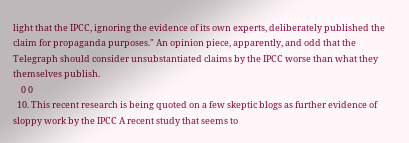light that the IPCC, ignoring the evidence of its own experts, deliberately published the claim for propaganda purposes." An opinion piece, apparently, and odd that the Telegraph should consider unsubstantiated claims by the IPCC worse than what they themselves publish.
    0 0
  10. This recent research is being quoted on a few skeptic blogs as further evidence of sloppy work by the IPCC A recent study that seems to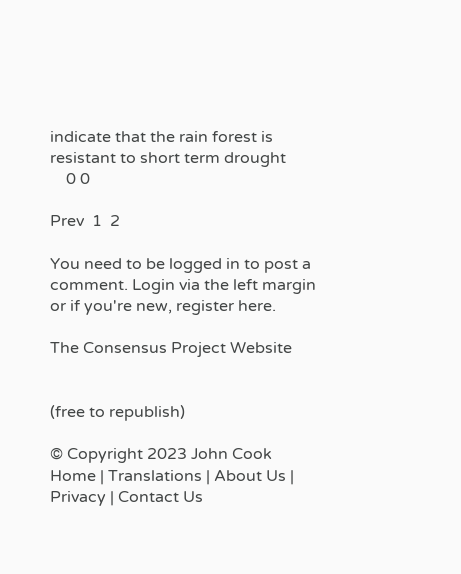indicate that the rain forest is resistant to short term drought
    0 0

Prev  1  2

You need to be logged in to post a comment. Login via the left margin or if you're new, register here.

The Consensus Project Website


(free to republish)

© Copyright 2023 John Cook
Home | Translations | About Us | Privacy | Contact Us